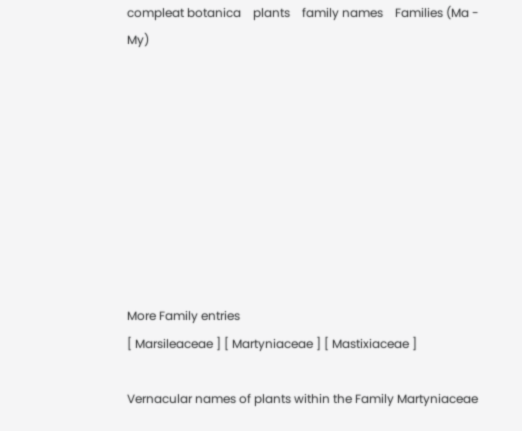compleat botanica    plants    family names    Families (Ma - My)









More Family entries
[ Marsileaceae ] [ Martyniaceae ] [ Mastixiaceae ]

Vernacular names of plants within the Family Martyniaceae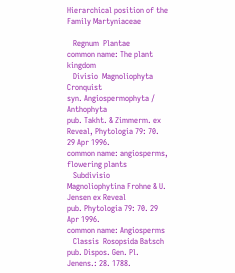Hierarchical position of the Family Martyniaceae

   Regnum  Plantae
common name: The plant kingdom
   Divisio  Magnoliophyta Cronquist
syn. Angiospermophyta / Anthophyta
pub. Takht. & Zimmerm. ex Reveal, Phytologia 79: 70. 29 Apr 1996.
common name: angiosperms, flowering plants
   Subdivisio  Magnoliophytina Frohne & U. Jensen ex Reveal
pub. Phytologia 79: 70. 29 Apr 1996.
common name: Angiosperms
   Classis  Rosopsida Batsch
pub. Dispos. Gen. Pl. Jenens.: 28. 1788.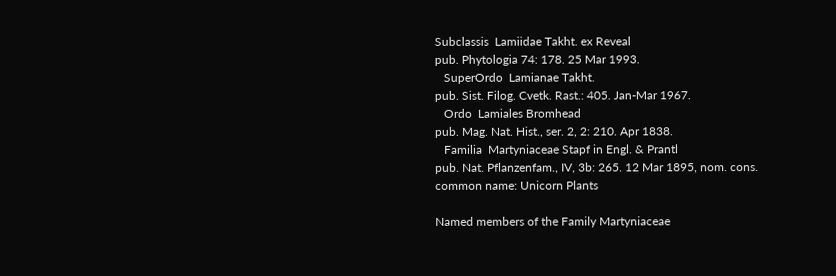Subclassis  Lamiidae Takht. ex Reveal
pub. Phytologia 74: 178. 25 Mar 1993.
   SuperOrdo  Lamianae Takht.
pub. Sist. Filog. Cvetk. Rast.: 405. Jan-Mar 1967.
   Ordo  Lamiales Bromhead
pub. Mag. Nat. Hist., ser. 2, 2: 210. Apr 1838.
   Familia  Martyniaceae Stapf in Engl. & Prantl
pub. Nat. Pflanzenfam., IV, 3b: 265. 12 Mar 1895, nom. cons.
common name: Unicorn Plants

Named members of the Family Martyniaceae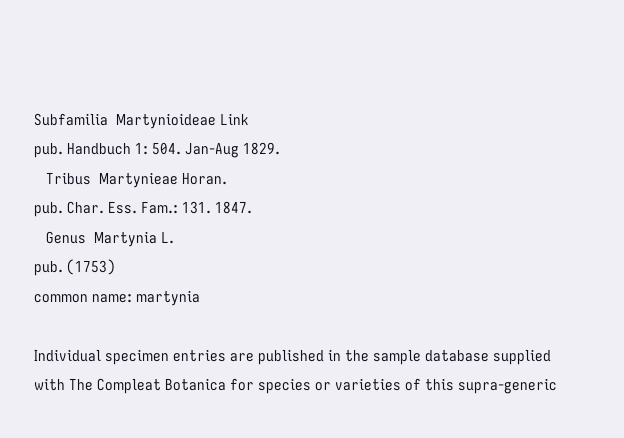Subfamilia  Martynioideae Link
pub. Handbuch 1: 504. Jan-Aug 1829.
   Tribus  Martynieae Horan.
pub. Char. Ess. Fam.: 131. 1847.
   Genus  Martynia L.
pub. (1753)
common name: martynia

Individual specimen entries are published in the sample database supplied with The Compleat Botanica for species or varieties of this supra-generic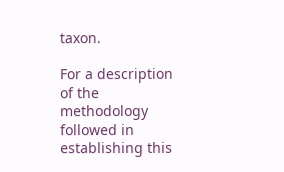taxon.

For a description of the methodology followed in establishing this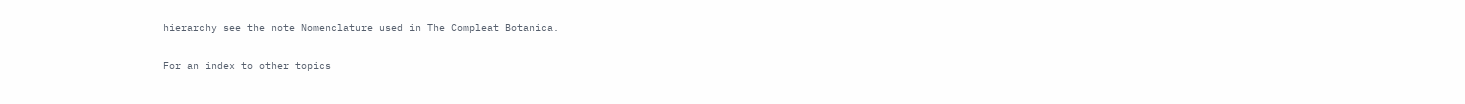hierarchy see the note Nomenclature used in The Compleat Botanica.

For an index to other topics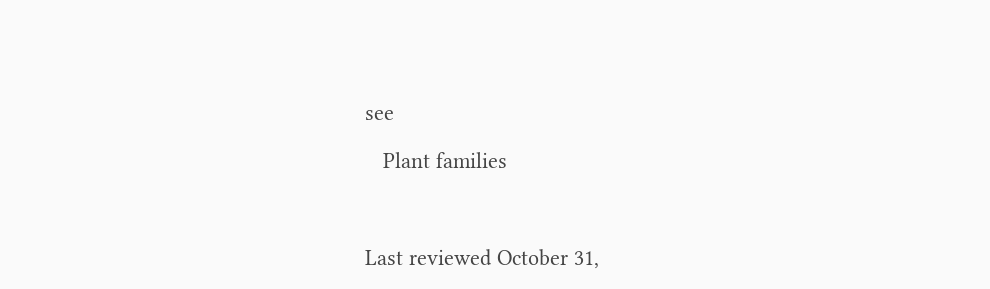see

   Plant families



Last reviewed October 31,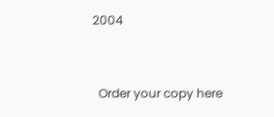2004


  Order your copy here